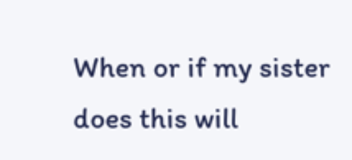When or if my sister does this will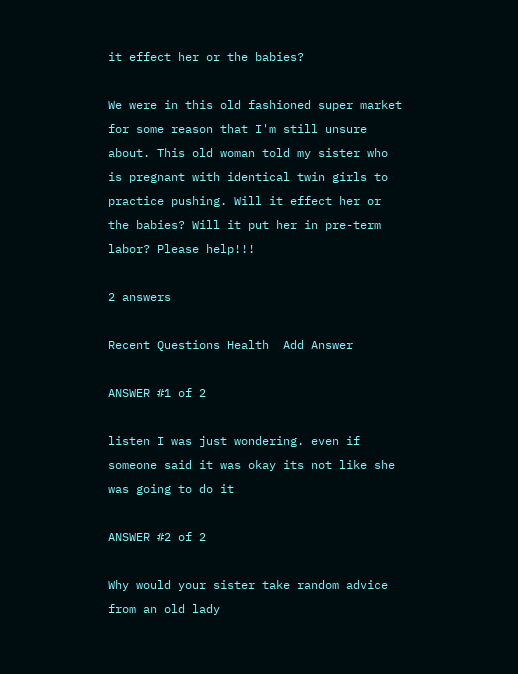it effect her or the babies?

We were in this old fashioned super market for some reason that I'm still unsure about. This old woman told my sister who is pregnant with identical twin girls to practice pushing. Will it effect her or the babies? Will it put her in pre-term labor? Please help!!!

2 answers

Recent Questions Health  Add Answer

ANSWER #1 of 2

listen I was just wondering. even if someone said it was okay its not like she was going to do it

ANSWER #2 of 2

Why would your sister take random advice from an old lady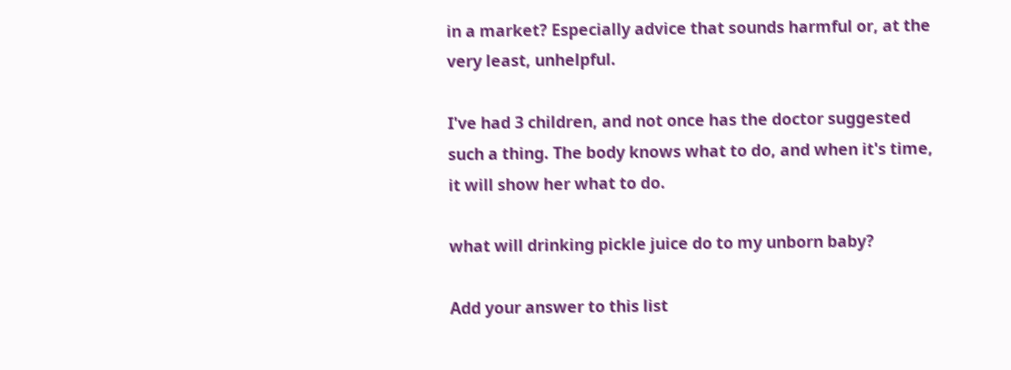in a market? Especially advice that sounds harmful or, at the very least, unhelpful.

I've had 3 children, and not once has the doctor suggested such a thing. The body knows what to do, and when it's time, it will show her what to do.

what will drinking pickle juice do to my unborn baby?

Add your answer to this list